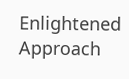Enlightened Approach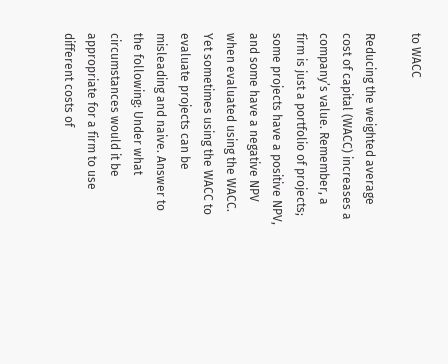to WACC

Reducing the weighted average cost of capital (WACC) increases a company’s value. Remember, a firm is just a portfolio of projects; some projects have a positive NPV, and some have a negative NPV when evaluated using the WACC. Yet sometimes using the WACC to evaluate projects can be misleading and naive. Answer to the following: Under what circumstances would it be appropriate for a firm to use different costs of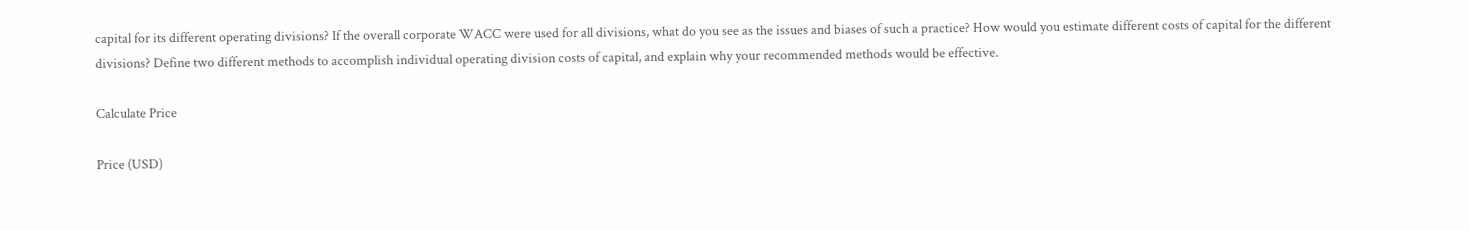capital for its different operating divisions? If the overall corporate WACC were used for all divisions, what do you see as the issues and biases of such a practice? How would you estimate different costs of capital for the different divisions? Define two different methods to accomplish individual operating division costs of capital, and explain why your recommended methods would be effective.

Calculate Price

Price (USD)